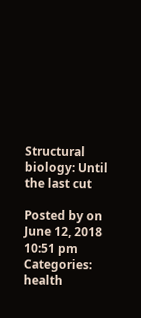Structural biology: Until the last cut

Posted by on June 12, 2018 10:51 pm
Categories: health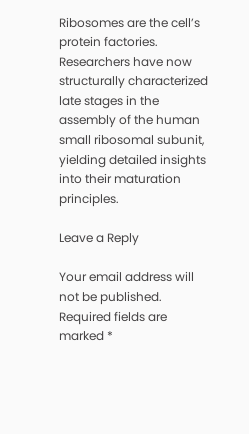Ribosomes are the cell’s protein factories. Researchers have now structurally characterized late stages in the assembly of the human small ribosomal subunit, yielding detailed insights into their maturation principles.

Leave a Reply

Your email address will not be published. Required fields are marked *